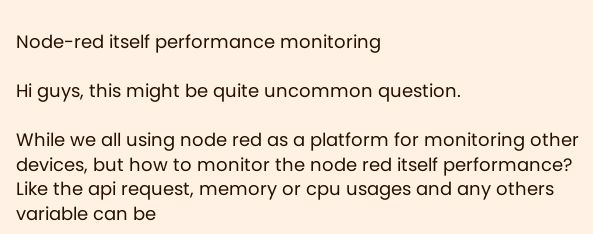Node-red itself performance monitoring

Hi guys, this might be quite uncommon question.

While we all using node red as a platform for monitoring other devices, but how to monitor the node red itself performance? Like the api request, memory or cpu usages and any others variable can be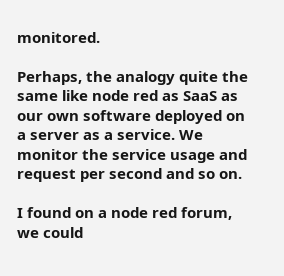monitored.

Perhaps, the analogy quite the same like node red as SaaS as our own software deployed on a server as a service. We monitor the service usage and request per second and so on.

I found on a node red forum, we could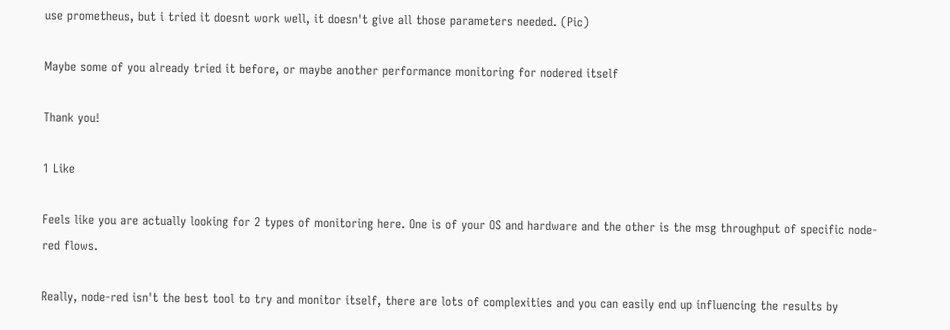use prometheus, but i tried it doesnt work well, it doesn't give all those parameters needed. (Pic)

Maybe some of you already tried it before, or maybe another performance monitoring for nodered itself

Thank you!

1 Like

Feels like you are actually looking for 2 types of monitoring here. One is of your OS and hardware and the other is the msg throughput of specific node-red flows.

Really, node-red isn't the best tool to try and monitor itself, there are lots of complexities and you can easily end up influencing the results by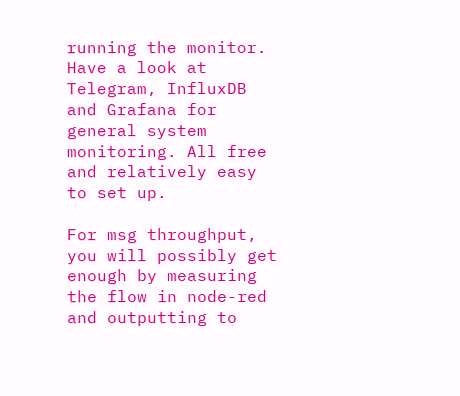running the monitor. Have a look at Telegram, InfluxDB and Grafana for general system monitoring. All free and relatively easy to set up.

For msg throughput, you will possibly get enough by measuring the flow in node-red and outputting to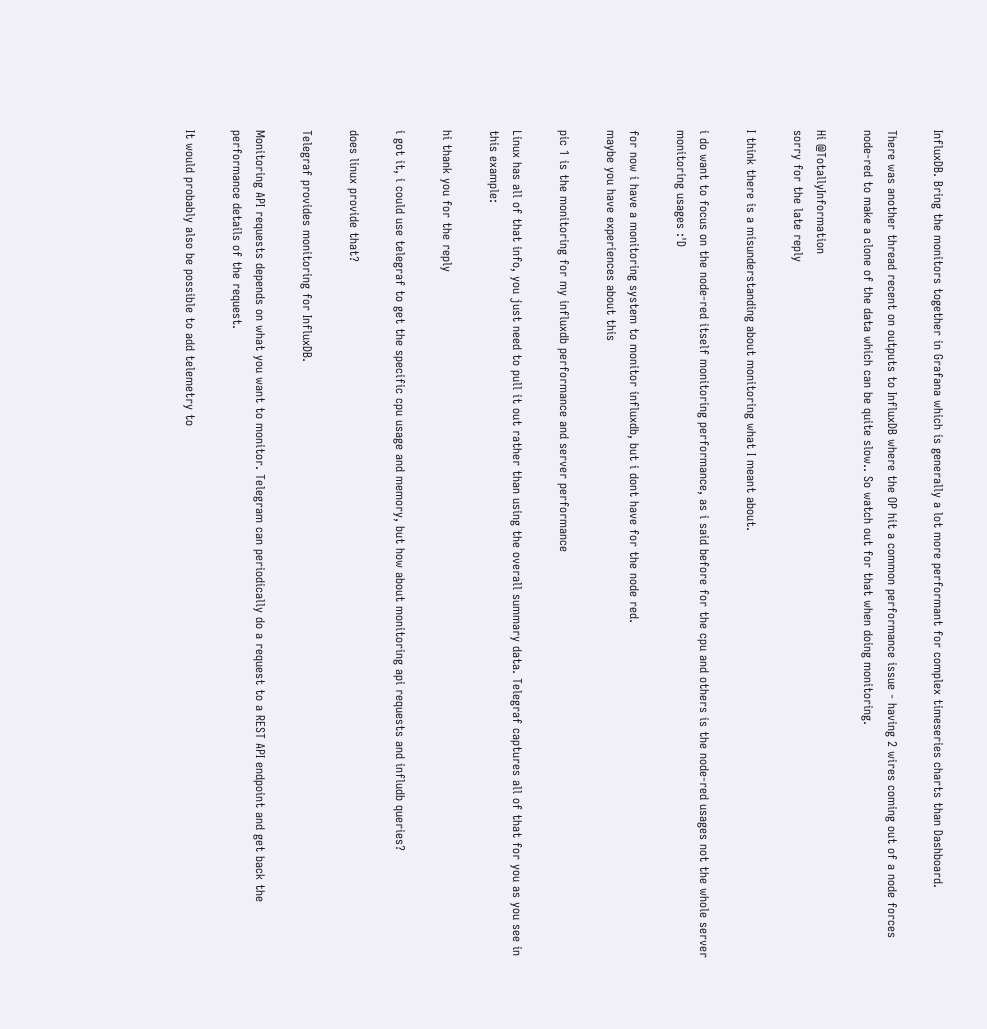InfluxDB. Bring the monitors together in Grafana which is generally a lot more performant for complex timeseries charts than Dashboard.

There was another thread recent on outputs to InfluxDB where the OP hit a common performance issue - having 2 wires coming out of a node forces node-red to make a clone of the data which can be quite slow.. So watch out for that when doing monitoring.

Hi @TotallyInformation
sorry for the late reply

I think there is a misunderstanding about monitoring what I meant about.

i do want to focus on the node-red itself monitoring performance, as i said before for the cpu and others is the node-red usages not the whole server monitoring usages :'D

for now i have a monitoring system to monitor influxdb, but i dont have for the node red.
maybe you have experiences about this

pic 1 is the monitoring for my influxdb performance and server performance

Linux has all of that info, you just need to pull it out rather than using the overall summary data. Telegraf captures all of that for you as you see in this example:

hi thank you for the reply

i got it, i could use telegraf to get the specific cpu usage and memory, but how about monitoring api requests and infludb queries?

does linux provide that?

Telegraf provides monitoring for InfluxDB.

Monitoring API requests depends on what you want to monitor. Telegram can periodically do a request to a REST API endpoint and get back the performance details of the request.

It would probably also be possible to add telemetry to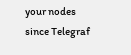your nodes since Telegraf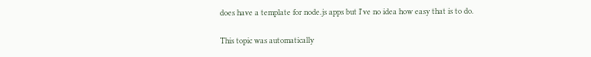does have a template for node.js apps but I've no idea how easy that is to do.

This topic was automatically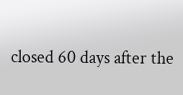closed 60 days after the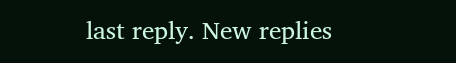last reply. New replies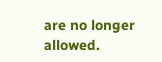are no longer allowed.